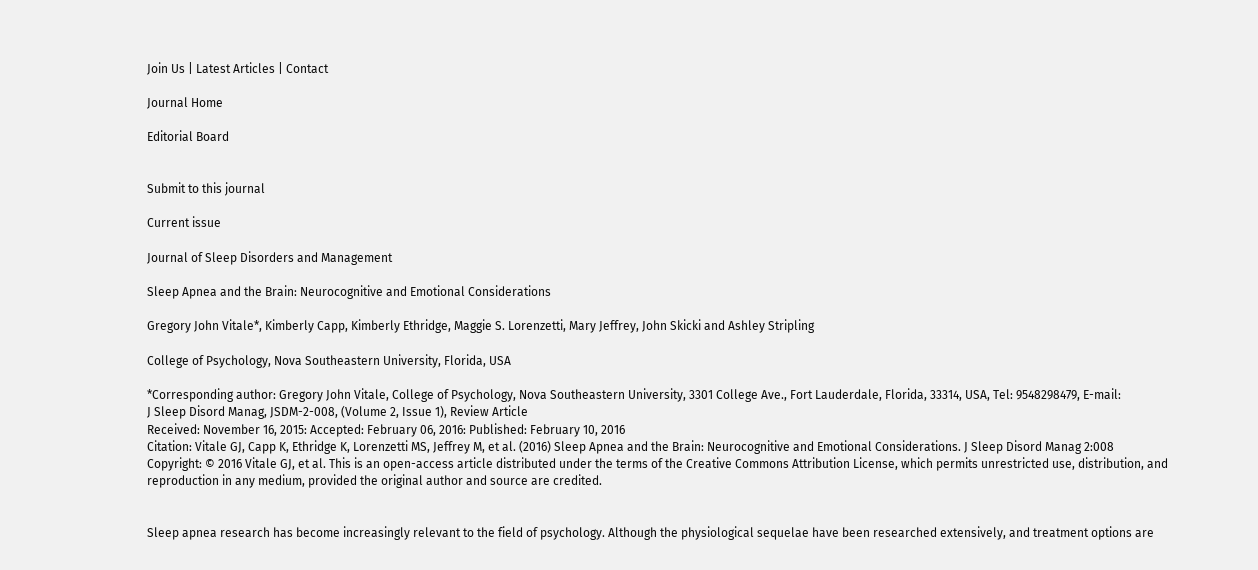Join Us | Latest Articles | Contact

Journal Home

Editorial Board


Submit to this journal

Current issue

Journal of Sleep Disorders and Management

Sleep Apnea and the Brain: Neurocognitive and Emotional Considerations

Gregory John Vitale*, Kimberly Capp, Kimberly Ethridge, Maggie S. Lorenzetti, Mary Jeffrey, John Skicki and Ashley Stripling

College of Psychology, Nova Southeastern University, Florida, USA

*Corresponding author: Gregory John Vitale, College of Psychology, Nova Southeastern University, 3301 College Ave., Fort Lauderdale, Florida, 33314, USA, Tel: 9548298479, E-mail:
J Sleep Disord Manag, JSDM-2-008, (Volume 2, Issue 1), Review Article
Received: November 16, 2015: Accepted: February 06, 2016: Published: February 10, 2016
Citation: Vitale GJ, Capp K, Ethridge K, Lorenzetti MS, Jeffrey M, et al. (2016) Sleep Apnea and the Brain: Neurocognitive and Emotional Considerations. J Sleep Disord Manag 2:008
Copyright: © 2016 Vitale GJ, et al. This is an open-access article distributed under the terms of the Creative Commons Attribution License, which permits unrestricted use, distribution, and reproduction in any medium, provided the original author and source are credited.


Sleep apnea research has become increasingly relevant to the field of psychology. Although the physiological sequelae have been researched extensively, and treatment options are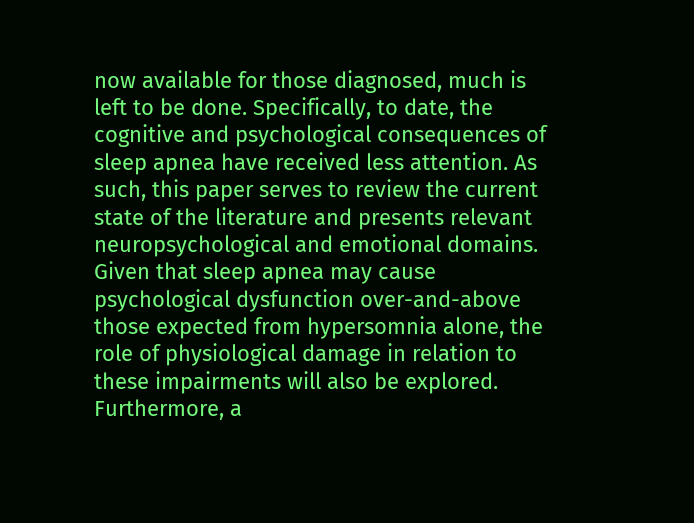now available for those diagnosed, much is left to be done. Specifically, to date, the cognitive and psychological consequences of sleep apnea have received less attention. As such, this paper serves to review the current state of the literature and presents relevant neuropsychological and emotional domains. Given that sleep apnea may cause psychological dysfunction over-and-above those expected from hypersomnia alone, the role of physiological damage in relation to these impairments will also be explored. Furthermore, a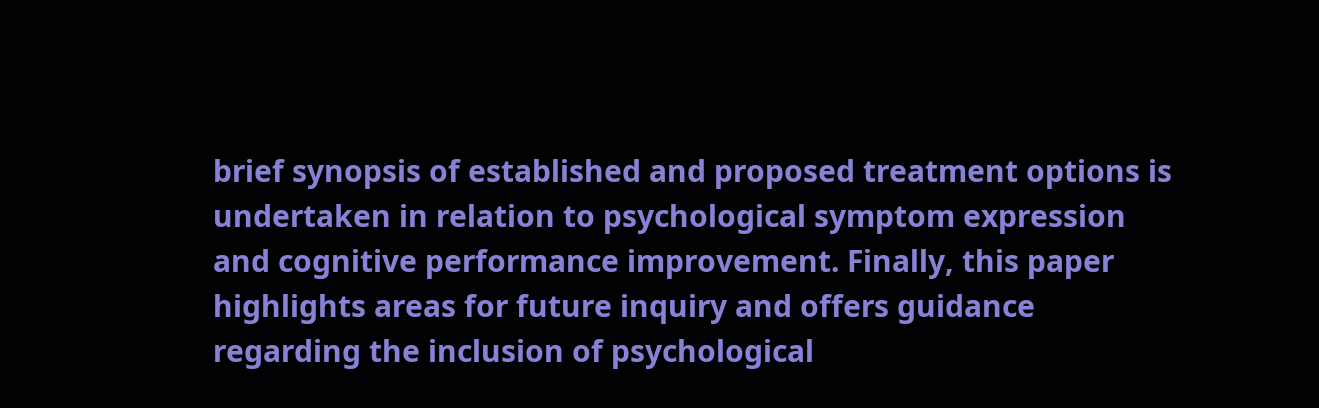brief synopsis of established and proposed treatment options is undertaken in relation to psychological symptom expression and cognitive performance improvement. Finally, this paper highlights areas for future inquiry and offers guidance regarding the inclusion of psychological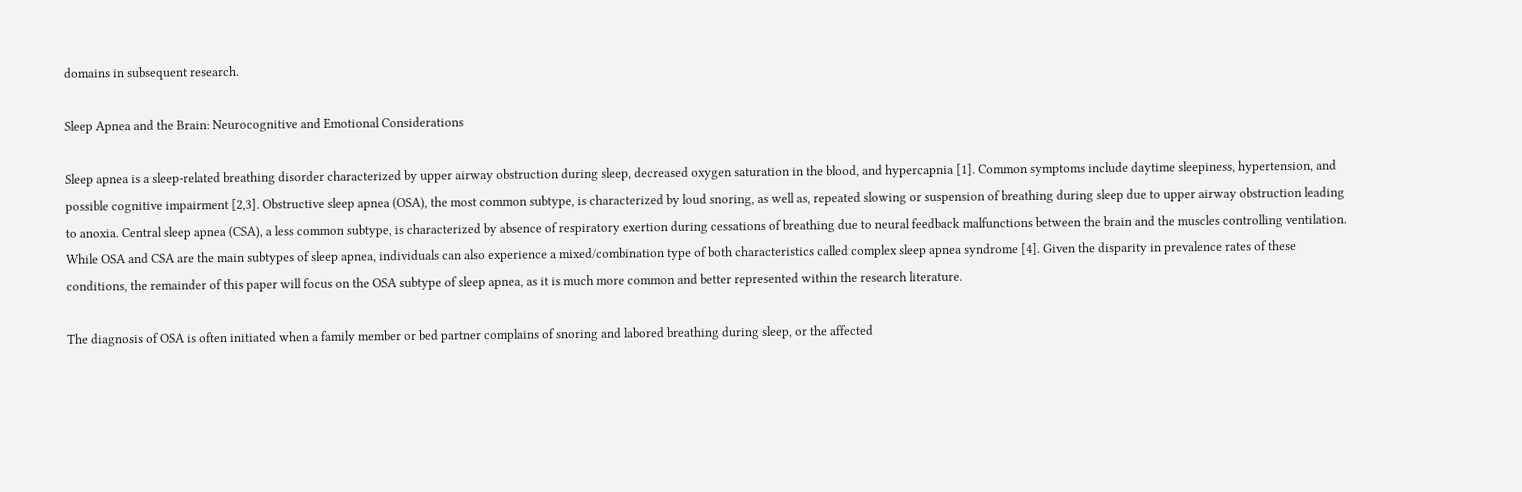domains in subsequent research.

Sleep Apnea and the Brain: Neurocognitive and Emotional Considerations

Sleep apnea is a sleep-related breathing disorder characterized by upper airway obstruction during sleep, decreased oxygen saturation in the blood, and hypercapnia [1]. Common symptoms include daytime sleepiness, hypertension, and possible cognitive impairment [2,3]. Obstructive sleep apnea (OSA), the most common subtype, is characterized by loud snoring, as well as, repeated slowing or suspension of breathing during sleep due to upper airway obstruction leading to anoxia. Central sleep apnea (CSA), a less common subtype, is characterized by absence of respiratory exertion during cessations of breathing due to neural feedback malfunctions between the brain and the muscles controlling ventilation. While OSA and CSA are the main subtypes of sleep apnea, individuals can also experience a mixed/combination type of both characteristics called complex sleep apnea syndrome [4]. Given the disparity in prevalence rates of these conditions, the remainder of this paper will focus on the OSA subtype of sleep apnea, as it is much more common and better represented within the research literature.

The diagnosis of OSA is often initiated when a family member or bed partner complains of snoring and labored breathing during sleep, or the affected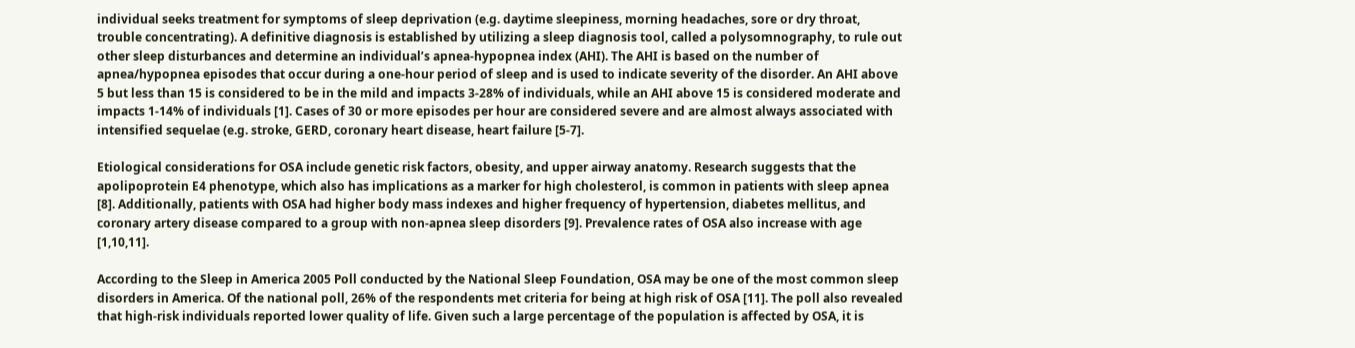individual seeks treatment for symptoms of sleep deprivation (e.g. daytime sleepiness, morning headaches, sore or dry throat, trouble concentrating). A definitive diagnosis is established by utilizing a sleep diagnosis tool, called a polysomnography, to rule out other sleep disturbances and determine an individual’s apnea-hypopnea index (AHI). The AHI is based on the number of apnea/hypopnea episodes that occur during a one-hour period of sleep and is used to indicate severity of the disorder. An AHI above 5 but less than 15 is considered to be in the mild and impacts 3-28% of individuals, while an AHI above 15 is considered moderate and impacts 1-14% of individuals [1]. Cases of 30 or more episodes per hour are considered severe and are almost always associated with intensified sequelae (e.g. stroke, GERD, coronary heart disease, heart failure [5-7].

Etiological considerations for OSA include genetic risk factors, obesity, and upper airway anatomy. Research suggests that the apolipoprotein E4 phenotype, which also has implications as a marker for high cholesterol, is common in patients with sleep apnea [8]. Additionally, patients with OSA had higher body mass indexes and higher frequency of hypertension, diabetes mellitus, and coronary artery disease compared to a group with non-apnea sleep disorders [9]. Prevalence rates of OSA also increase with age [1,10,11].

According to the Sleep in America 2005 Poll conducted by the National Sleep Foundation, OSA may be one of the most common sleep disorders in America. Of the national poll, 26% of the respondents met criteria for being at high risk of OSA [11]. The poll also revealed that high-risk individuals reported lower quality of life. Given such a large percentage of the population is affected by OSA, it is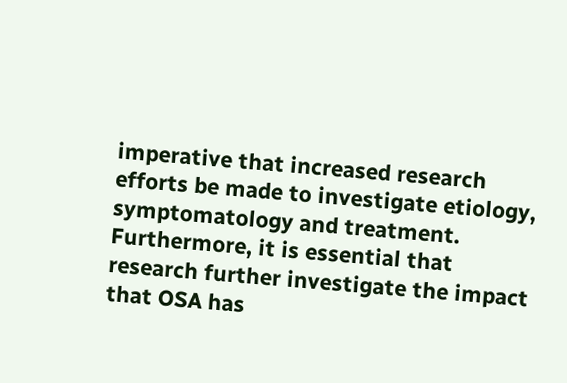imperative that increased research efforts be made to investigate etiology, symptomatology and treatment. Furthermore, it is essential that research further investigate the impact that OSA has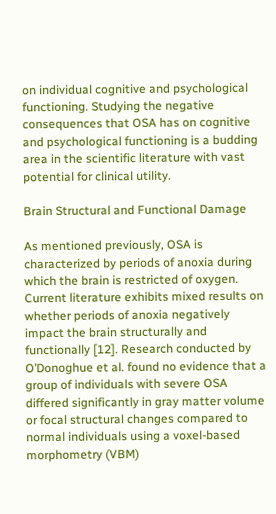on individual cognitive and psychological functioning. Studying the negative consequences that OSA has on cognitive and psychological functioning is a budding area in the scientific literature with vast potential for clinical utility.

Brain Structural and Functional Damage

As mentioned previously, OSA is characterized by periods of anoxia during which the brain is restricted of oxygen. Current literature exhibits mixed results on whether periods of anoxia negatively impact the brain structurally and functionally [12]. Research conducted by O’Donoghue et al. found no evidence that a group of individuals with severe OSA differed significantly in gray matter volume or focal structural changes compared to normal individuals using a voxel-based morphometry (VBM)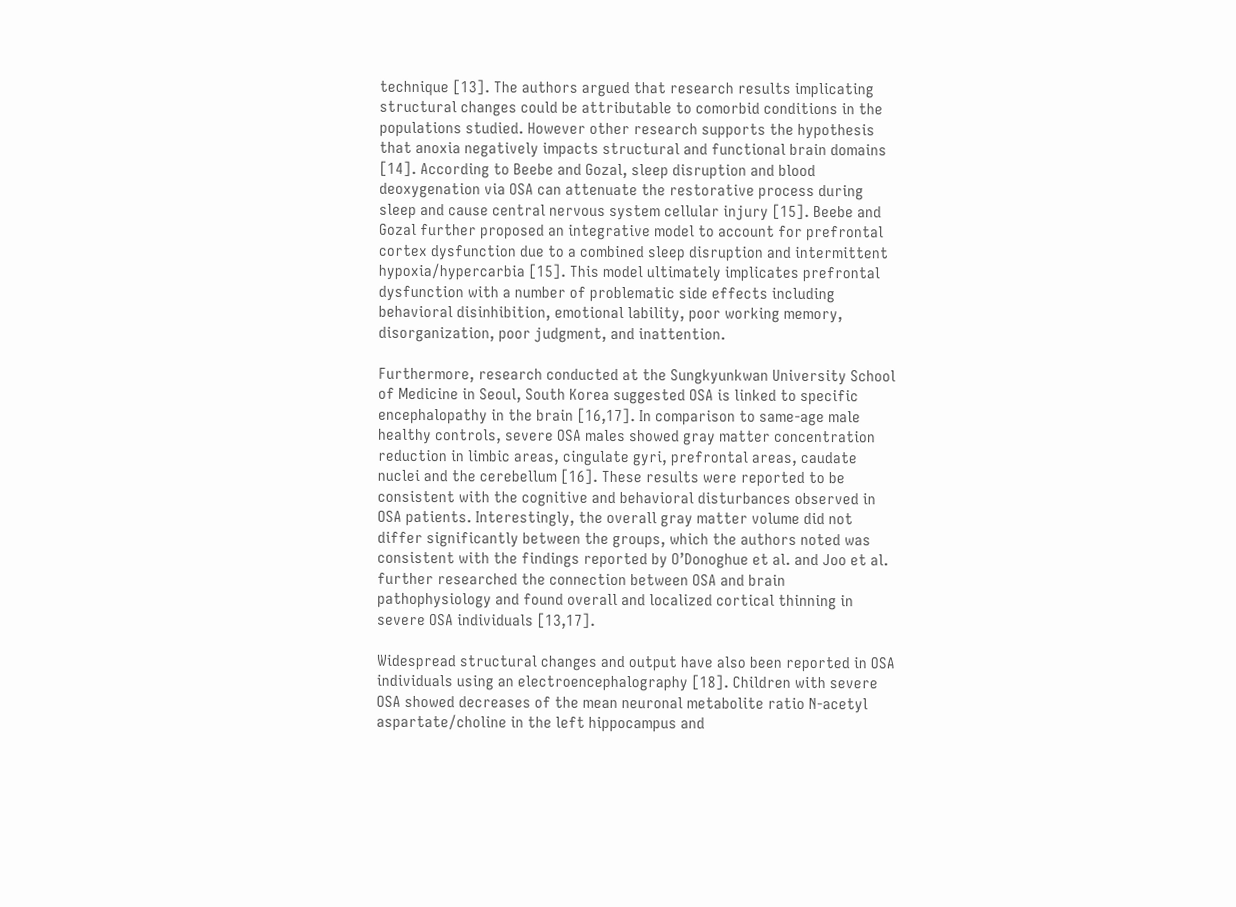technique [13]. The authors argued that research results implicating structural changes could be attributable to comorbid conditions in the populations studied. However other research supports the hypothesis that anoxia negatively impacts structural and functional brain domains [14]. According to Beebe and Gozal, sleep disruption and blood deoxygenation via OSA can attenuate the restorative process during sleep and cause central nervous system cellular injury [15]. Beebe and Gozal further proposed an integrative model to account for prefrontal cortex dysfunction due to a combined sleep disruption and intermittent hypoxia/hypercarbia [15]. This model ultimately implicates prefrontal dysfunction with a number of problematic side effects including behavioral disinhibition, emotional lability, poor working memory, disorganization, poor judgment, and inattention.

Furthermore, research conducted at the Sungkyunkwan University School of Medicine in Seoul, South Korea suggested OSA is linked to specific encephalopathy in the brain [16,17]. In comparison to same-age male healthy controls, severe OSA males showed gray matter concentration reduction in limbic areas, cingulate gyri, prefrontal areas, caudate nuclei and the cerebellum [16]. These results were reported to be consistent with the cognitive and behavioral disturbances observed in OSA patients. Interestingly, the overall gray matter volume did not differ significantly between the groups, which the authors noted was consistent with the findings reported by O’Donoghue et al. and Joo et al. further researched the connection between OSA and brain pathophysiology and found overall and localized cortical thinning in severe OSA individuals [13,17].

Widespread structural changes and output have also been reported in OSA individuals using an electroencephalography [18]. Children with severe OSA showed decreases of the mean neuronal metabolite ratio N-acetyl aspartate/choline in the left hippocampus and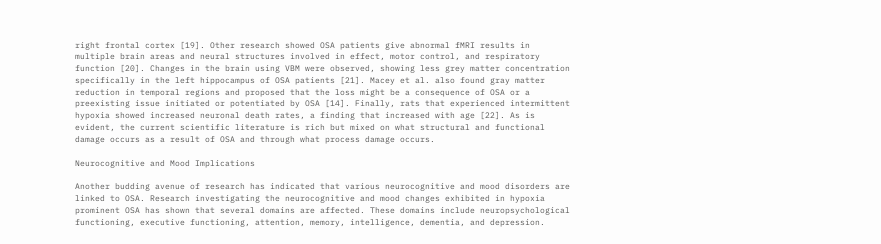right frontal cortex [19]. Other research showed OSA patients give abnormal fMRI results in multiple brain areas and neural structures involved in effect, motor control, and respiratory function [20]. Changes in the brain using VBM were observed, showing less grey matter concentration specifically in the left hippocampus of OSA patients [21]. Macey et al. also found gray matter reduction in temporal regions and proposed that the loss might be a consequence of OSA or a preexisting issue initiated or potentiated by OSA [14]. Finally, rats that experienced intermittent hypoxia showed increased neuronal death rates, a finding that increased with age [22]. As is evident, the current scientific literature is rich but mixed on what structural and functional damage occurs as a result of OSA and through what process damage occurs.

Neurocognitive and Mood Implications

Another budding avenue of research has indicated that various neurocognitive and mood disorders are linked to OSA. Research investigating the neurocognitive and mood changes exhibited in hypoxia prominent OSA has shown that several domains are affected. These domains include neuropsychological functioning, executive functioning, attention, memory, intelligence, dementia, and depression.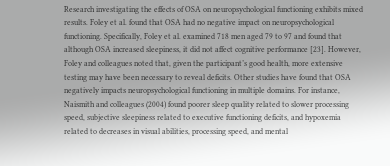Research investigating the effects of OSA on neuropsychological functioning exhibits mixed results. Foley et al. found that OSA had no negative impact on neuropsychological functioning. Specifically, Foley et al. examined 718 men aged 79 to 97 and found that although OSA increased sleepiness, it did not affect cognitive performance [23]. However, Foley and colleagues noted that, given the participant’s good health, more extensive testing may have been necessary to reveal deficits. Other studies have found that OSA negatively impacts neuropsychological functioning in multiple domains. For instance, Naismith and colleagues (2004) found poorer sleep quality related to slower processing speed, subjective sleepiness related to executive functioning deficits, and hypoxemia related to decreases in visual abilities, processing speed, and mental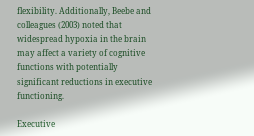flexibility. Additionally, Beebe and colleagues (2003) noted that widespread hypoxia in the brain may affect a variety of cognitive functions with potentially significant reductions in executive functioning.

Executive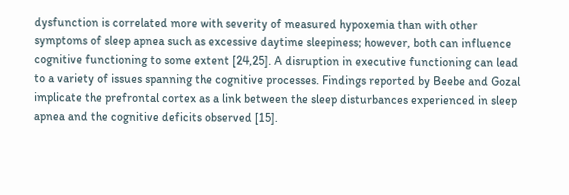dysfunction is correlated more with severity of measured hypoxemia than with other symptoms of sleep apnea such as excessive daytime sleepiness; however, both can influence cognitive functioning to some extent [24,25]. A disruption in executive functioning can lead to a variety of issues spanning the cognitive processes. Findings reported by Beebe and Gozal implicate the prefrontal cortex as a link between the sleep disturbances experienced in sleep apnea and the cognitive deficits observed [15].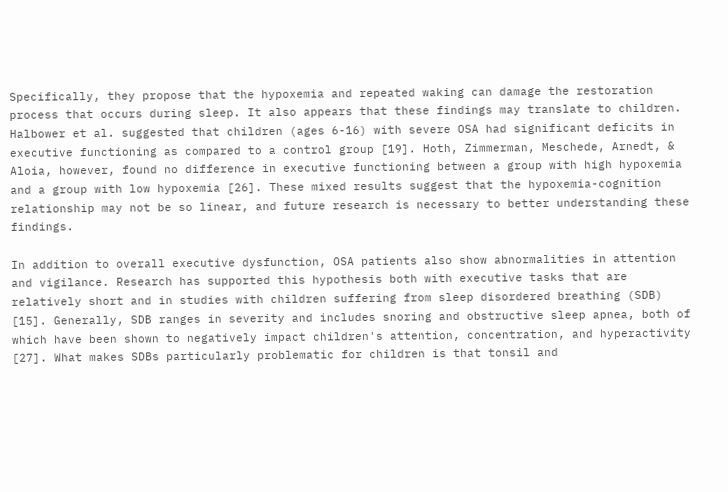Specifically, they propose that the hypoxemia and repeated waking can damage the restoration process that occurs during sleep. It also appears that these findings may translate to children. Halbower et al. suggested that children (ages 6-16) with severe OSA had significant deficits in executive functioning as compared to a control group [19]. Hoth, Zimmerman, Meschede, Arnedt, & Aloia, however, found no difference in executive functioning between a group with high hypoxemia and a group with low hypoxemia [26]. These mixed results suggest that the hypoxemia-cognition relationship may not be so linear, and future research is necessary to better understanding these findings.

In addition to overall executive dysfunction, OSA patients also show abnormalities in attention and vigilance. Research has supported this hypothesis both with executive tasks that are relatively short and in studies with children suffering from sleep disordered breathing (SDB) [15]. Generally, SDB ranges in severity and includes snoring and obstructive sleep apnea, both of which have been shown to negatively impact children's attention, concentration, and hyperactivity [27]. What makes SDBs particularly problematic for children is that tonsil and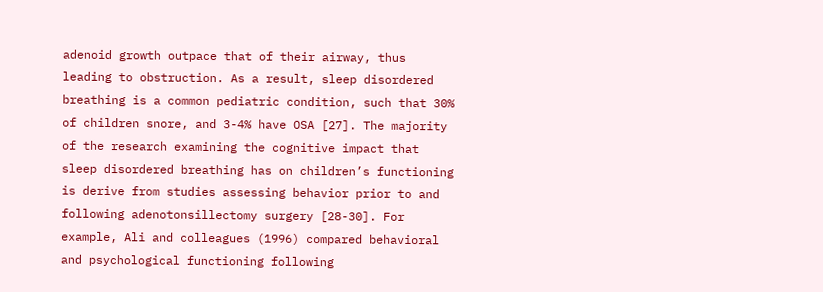adenoid growth outpace that of their airway, thus leading to obstruction. As a result, sleep disordered breathing is a common pediatric condition, such that 30% of children snore, and 3-4% have OSA [27]. The majority of the research examining the cognitive impact that sleep disordered breathing has on children’s functioning is derive from studies assessing behavior prior to and following adenotonsillectomy surgery [28-30]. For example, Ali and colleagues (1996) compared behavioral and psychological functioning following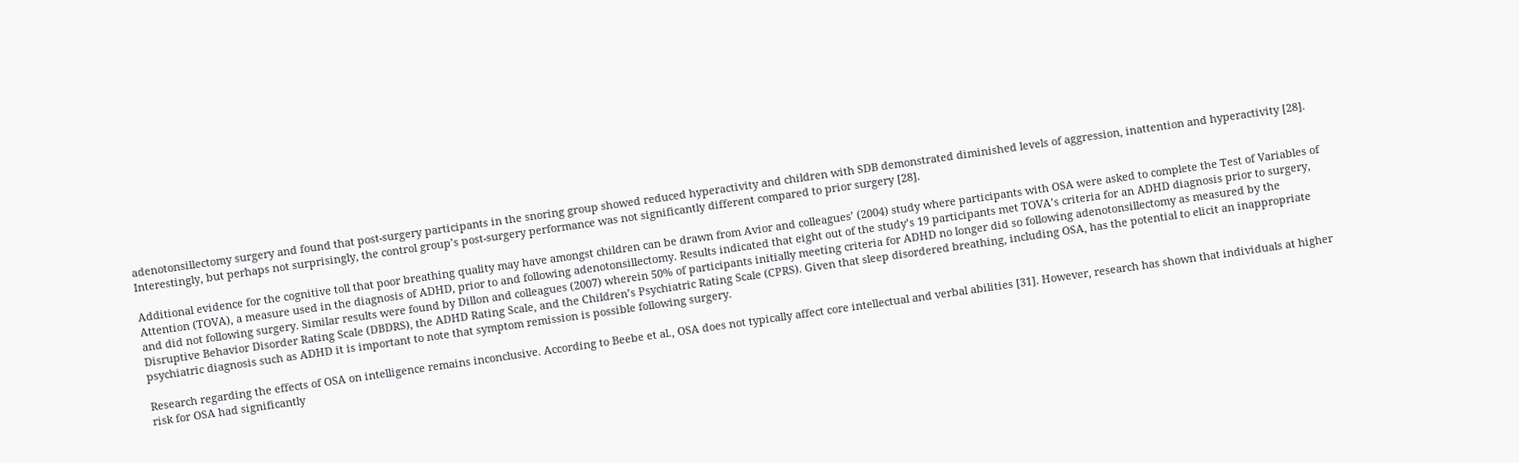adenotonsillectomy surgery and found that post-surgery participants in the snoring group showed reduced hyperactivity and children with SDB demonstrated diminished levels of aggression, inattention and hyperactivity [28]. Interestingly, but perhaps not surprisingly, the control group’s post-surgery performance was not significantly different compared to prior surgery [28].

Additional evidence for the cognitive toll that poor breathing quality may have amongst children can be drawn from Avior and colleagues’ (2004) study where participants with OSA were asked to complete the Test of Variables of Attention (TOVA), a measure used in the diagnosis of ADHD, prior to and following adenotonsillectomy. Results indicated that eight out of the study’s 19 participants met TOVA’s criteria for an ADHD diagnosis prior to surgery, and did not following surgery. Similar results were found by Dillon and colleagues (2007) wherein 50% of participants initially meeting criteria for ADHD no longer did so following adenotonsillectomy as measured by the Disruptive Behavior Disorder Rating Scale (DBDRS), the ADHD Rating Scale, and the Children’s Psychiatric Rating Scale (CPRS). Given that sleep disordered breathing, including OSA, has the potential to elicit an inappropriate psychiatric diagnosis such as ADHD it is important to note that symptom remission is possible following surgery.

Research regarding the effects of OSA on intelligence remains inconclusive. According to Beebe et al., OSA does not typically affect core intellectual and verbal abilities [31]. However, research has shown that individuals at higher risk for OSA had significantly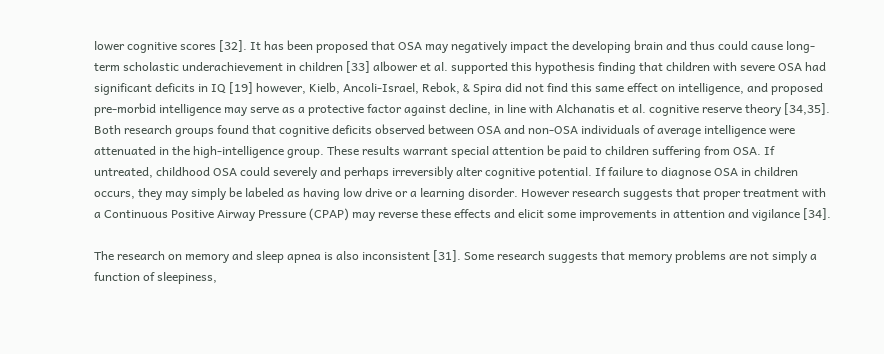lower cognitive scores [32]. It has been proposed that OSA may negatively impact the developing brain and thus could cause long-term scholastic underachievement in children [33] albower et al. supported this hypothesis finding that children with severe OSA had significant deficits in IQ [19] however, Kielb, Ancoli-Israel, Rebok, & Spira did not find this same effect on intelligence, and proposed pre-morbid intelligence may serve as a protective factor against decline, in line with Alchanatis et al. cognitive reserve theory [34,35]. Both research groups found that cognitive deficits observed between OSA and non-OSA individuals of average intelligence were attenuated in the high-intelligence group. These results warrant special attention be paid to children suffering from OSA. If untreated, childhood OSA could severely and perhaps irreversibly alter cognitive potential. If failure to diagnose OSA in children occurs, they may simply be labeled as having low drive or a learning disorder. However research suggests that proper treatment with a Continuous Positive Airway Pressure (CPAP) may reverse these effects and elicit some improvements in attention and vigilance [34].

The research on memory and sleep apnea is also inconsistent [31]. Some research suggests that memory problems are not simply a function of sleepiness,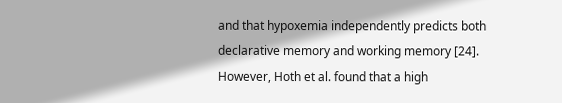and that hypoxemia independently predicts both declarative memory and working memory [24]. However, Hoth et al. found that a high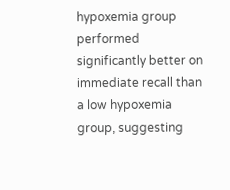hypoxemia group performed significantly better on immediate recall than a low hypoxemia group, suggesting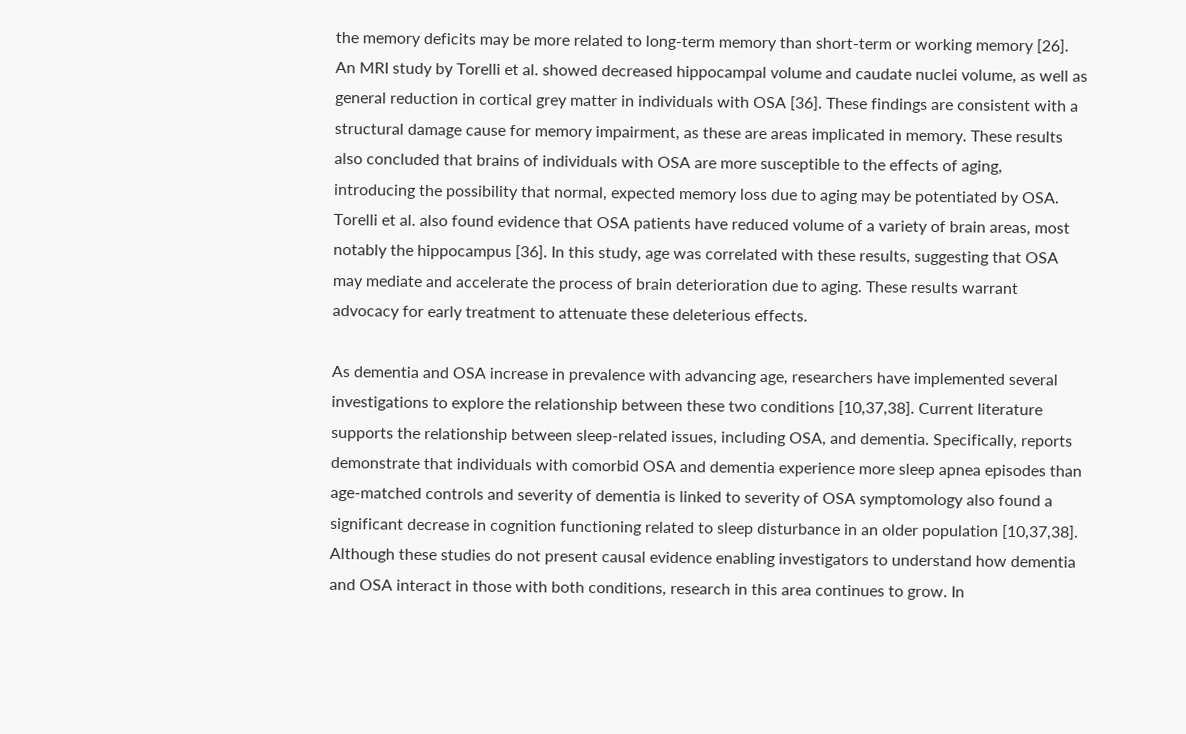the memory deficits may be more related to long-term memory than short-term or working memory [26]. An MRI study by Torelli et al. showed decreased hippocampal volume and caudate nuclei volume, as well as general reduction in cortical grey matter in individuals with OSA [36]. These findings are consistent with a structural damage cause for memory impairment, as these are areas implicated in memory. These results also concluded that brains of individuals with OSA are more susceptible to the effects of aging, introducing the possibility that normal, expected memory loss due to aging may be potentiated by OSA. Torelli et al. also found evidence that OSA patients have reduced volume of a variety of brain areas, most notably the hippocampus [36]. In this study, age was correlated with these results, suggesting that OSA may mediate and accelerate the process of brain deterioration due to aging. These results warrant advocacy for early treatment to attenuate these deleterious effects.

As dementia and OSA increase in prevalence with advancing age, researchers have implemented several investigations to explore the relationship between these two conditions [10,37,38]. Current literature supports the relationship between sleep-related issues, including OSA, and dementia. Specifically, reports demonstrate that individuals with comorbid OSA and dementia experience more sleep apnea episodes than age-matched controls and severity of dementia is linked to severity of OSA symptomology also found a significant decrease in cognition functioning related to sleep disturbance in an older population [10,37,38]. Although these studies do not present causal evidence enabling investigators to understand how dementia and OSA interact in those with both conditions, research in this area continues to grow. In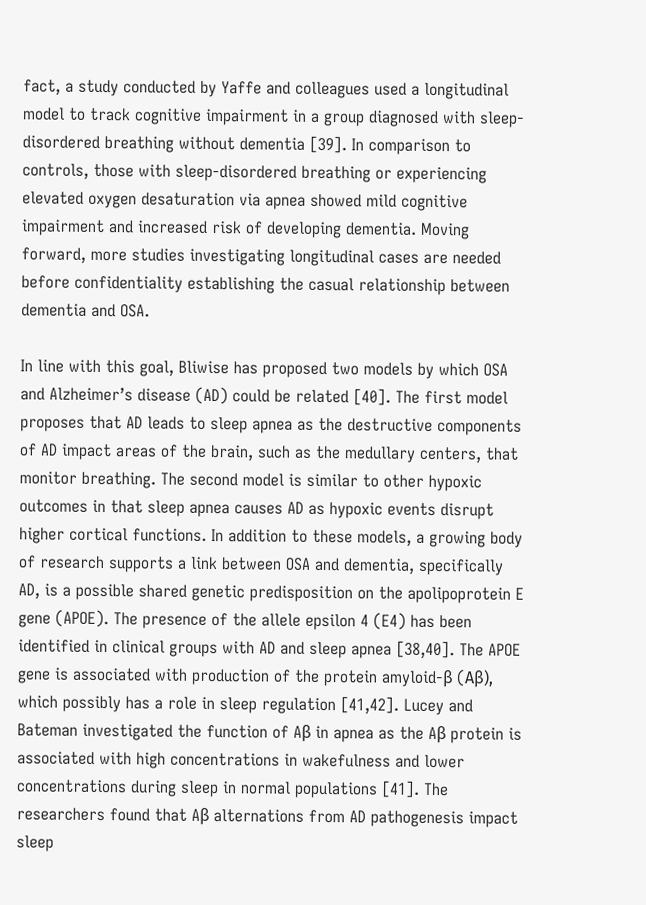fact, a study conducted by Yaffe and colleagues used a longitudinal model to track cognitive impairment in a group diagnosed with sleep-disordered breathing without dementia [39]. In comparison to controls, those with sleep-disordered breathing or experiencing elevated oxygen desaturation via apnea showed mild cognitive impairment and increased risk of developing dementia. Moving forward, more studies investigating longitudinal cases are needed before confidentiality establishing the casual relationship between dementia and OSA.

In line with this goal, Bliwise has proposed two models by which OSA and Alzheimer’s disease (AD) could be related [40]. The first model proposes that AD leads to sleep apnea as the destructive components of AD impact areas of the brain, such as the medullary centers, that monitor breathing. The second model is similar to other hypoxic outcomes in that sleep apnea causes AD as hypoxic events disrupt higher cortical functions. In addition to these models, a growing body of research supports a link between OSA and dementia, specifically AD, is a possible shared genetic predisposition on the apolipoprotein E gene (APOE). The presence of the allele epsilon 4 (E4) has been identified in clinical groups with AD and sleep apnea [38,40]. The APOE gene is associated with production of the protein amyloid-β (Aβ), which possibly has a role in sleep regulation [41,42]. Lucey and Bateman investigated the function of Aβ in apnea as the Aβ protein is associated with high concentrations in wakefulness and lower concentrations during sleep in normal populations [41]. The researchers found that Aβ alternations from AD pathogenesis impact sleep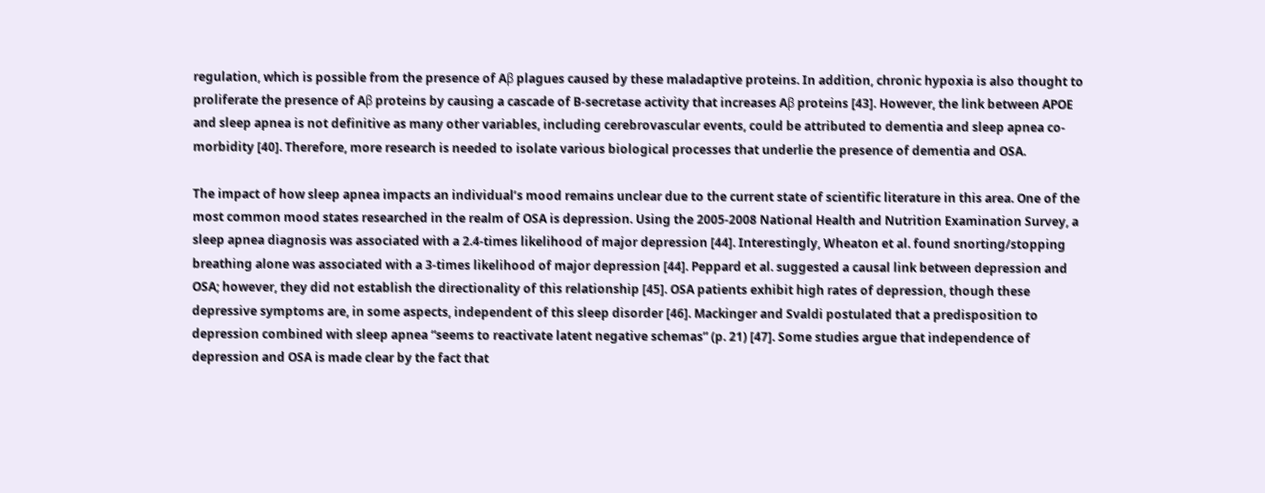regulation, which is possible from the presence of Aβ plagues caused by these maladaptive proteins. In addition, chronic hypoxia is also thought to proliferate the presence of Aβ proteins by causing a cascade of B-secretase activity that increases Aβ proteins [43]. However, the link between APOE and sleep apnea is not definitive as many other variables, including cerebrovascular events, could be attributed to dementia and sleep apnea co-morbidity [40]. Therefore, more research is needed to isolate various biological processes that underlie the presence of dementia and OSA.

The impact of how sleep apnea impacts an individual’s mood remains unclear due to the current state of scientific literature in this area. One of the most common mood states researched in the realm of OSA is depression. Using the 2005-2008 National Health and Nutrition Examination Survey, a sleep apnea diagnosis was associated with a 2.4-times likelihood of major depression [44]. Interestingly, Wheaton et al. found snorting/stopping breathing alone was associated with a 3-times likelihood of major depression [44]. Peppard et al. suggested a causal link between depression and OSA; however, they did not establish the directionality of this relationship [45]. OSA patients exhibit high rates of depression, though these depressive symptoms are, in some aspects, independent of this sleep disorder [46]. Mackinger and Svaldi postulated that a predisposition to depression combined with sleep apnea “seems to reactivate latent negative schemas” (p. 21) [47]. Some studies argue that independence of depression and OSA is made clear by the fact that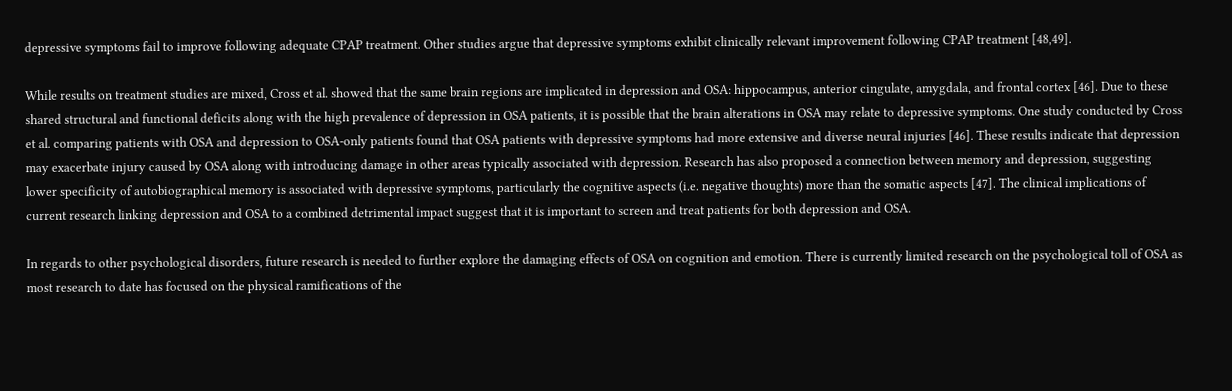depressive symptoms fail to improve following adequate CPAP treatment. Other studies argue that depressive symptoms exhibit clinically relevant improvement following CPAP treatment [48,49].

While results on treatment studies are mixed, Cross et al. showed that the same brain regions are implicated in depression and OSA: hippocampus, anterior cingulate, amygdala, and frontal cortex [46]. Due to these shared structural and functional deficits along with the high prevalence of depression in OSA patients, it is possible that the brain alterations in OSA may relate to depressive symptoms. One study conducted by Cross et al. comparing patients with OSA and depression to OSA-only patients found that OSA patients with depressive symptoms had more extensive and diverse neural injuries [46]. These results indicate that depression may exacerbate injury caused by OSA along with introducing damage in other areas typically associated with depression. Research has also proposed a connection between memory and depression, suggesting lower specificity of autobiographical memory is associated with depressive symptoms, particularly the cognitive aspects (i.e. negative thoughts) more than the somatic aspects [47]. The clinical implications of current research linking depression and OSA to a combined detrimental impact suggest that it is important to screen and treat patients for both depression and OSA.

In regards to other psychological disorders, future research is needed to further explore the damaging effects of OSA on cognition and emotion. There is currently limited research on the psychological toll of OSA as most research to date has focused on the physical ramifications of the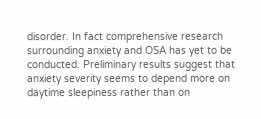disorder. In fact comprehensive research surrounding anxiety and OSA has yet to be conducted. Preliminary results suggest that anxiety severity seems to depend more on daytime sleepiness rather than on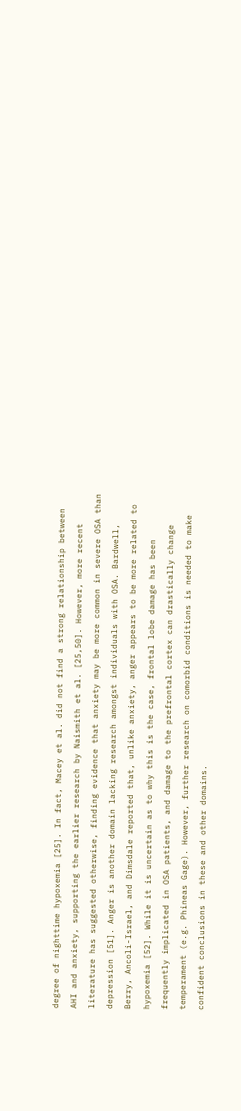degree of nighttime hypoxemia [25]. In fact, Macey et al. did not find a strong relationship between AHI and anxiety, supporting the earlier research by Naismith et al. [25,50]. However, more recent literature has suggested otherwise, finding evidence that anxiety may be more common in severe OSA than depression [51]. Anger is another domain lacking research amongst individuals with OSA. Bardwell, Berry, Ancoli-Israel, and Dimsdale reported that, unlike anxiety, anger appears to be more related to hypoxemia [52]. While it is uncertain as to why this is the case, frontal lobe damage has been frequently implicated in OSA patients, and damage to the prefrontal cortex can drastically change temperament (e.g. Phineas Gage). However, further research on comorbid conditions is needed to make confident conclusions in these and other domains.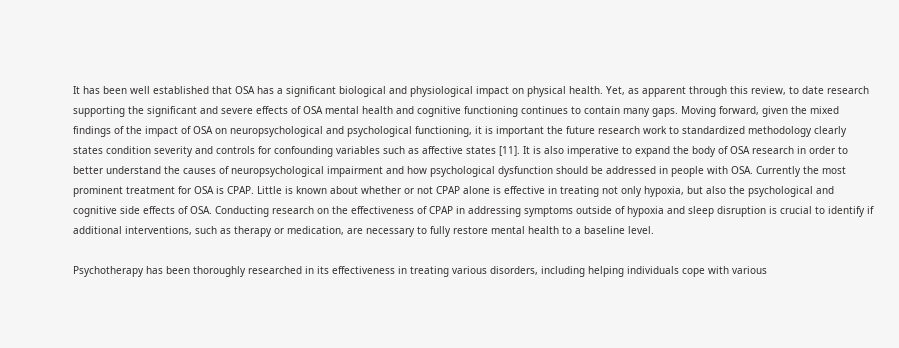It has been well established that OSA has a significant biological and physiological impact on physical health. Yet, as apparent through this review, to date research supporting the significant and severe effects of OSA mental health and cognitive functioning continues to contain many gaps. Moving forward, given the mixed findings of the impact of OSA on neuropsychological and psychological functioning, it is important the future research work to standardized methodology clearly states condition severity and controls for confounding variables such as affective states [11]. It is also imperative to expand the body of OSA research in order to better understand the causes of neuropsychological impairment and how psychological dysfunction should be addressed in people with OSA. Currently the most prominent treatment for OSA is CPAP. Little is known about whether or not CPAP alone is effective in treating not only hypoxia, but also the psychological and cognitive side effects of OSA. Conducting research on the effectiveness of CPAP in addressing symptoms outside of hypoxia and sleep disruption is crucial to identify if additional interventions, such as therapy or medication, are necessary to fully restore mental health to a baseline level.

Psychotherapy has been thoroughly researched in its effectiveness in treating various disorders, including helping individuals cope with various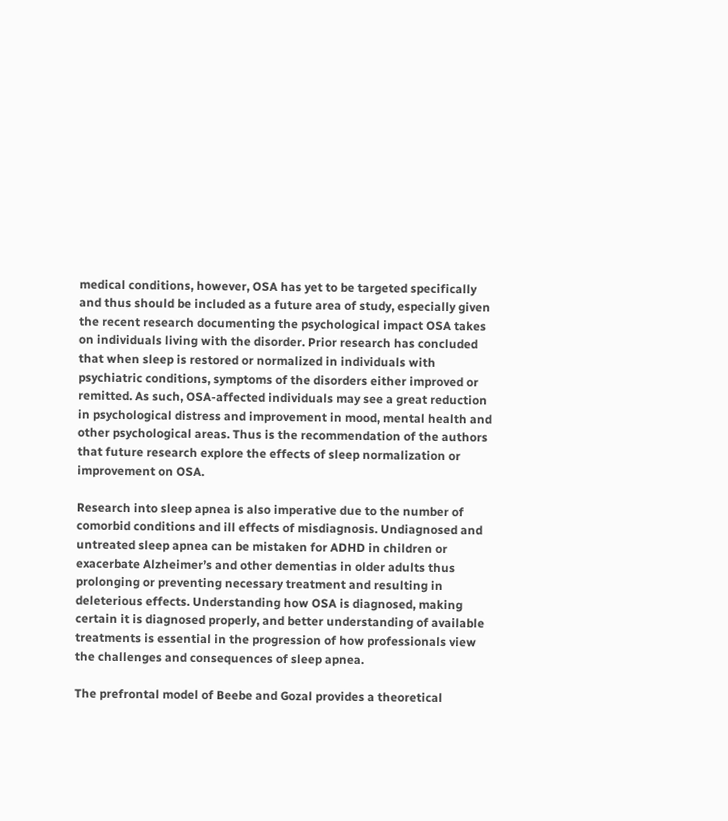medical conditions, however, OSA has yet to be targeted specifically and thus should be included as a future area of study, especially given the recent research documenting the psychological impact OSA takes on individuals living with the disorder. Prior research has concluded that when sleep is restored or normalized in individuals with psychiatric conditions, symptoms of the disorders either improved or remitted. As such, OSA-affected individuals may see a great reduction in psychological distress and improvement in mood, mental health and other psychological areas. Thus is the recommendation of the authors that future research explore the effects of sleep normalization or improvement on OSA.

Research into sleep apnea is also imperative due to the number of comorbid conditions and ill effects of misdiagnosis. Undiagnosed and untreated sleep apnea can be mistaken for ADHD in children or exacerbate Alzheimer’s and other dementias in older adults thus prolonging or preventing necessary treatment and resulting in deleterious effects. Understanding how OSA is diagnosed, making certain it is diagnosed properly, and better understanding of available treatments is essential in the progression of how professionals view the challenges and consequences of sleep apnea.

The prefrontal model of Beebe and Gozal provides a theoretical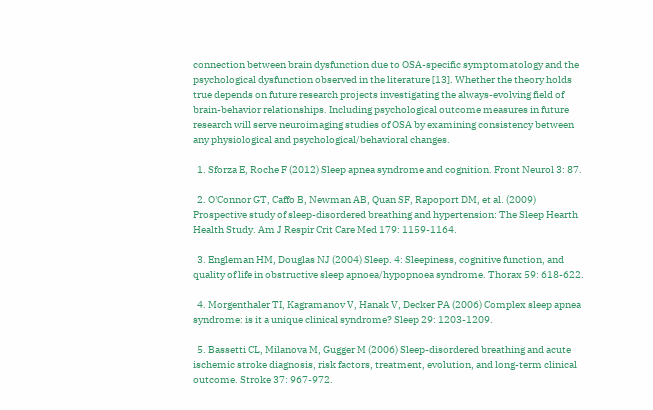connection between brain dysfunction due to OSA-specific symptomatology and the psychological dysfunction observed in the literature [13]. Whether the theory holds true depends on future research projects investigating the always-evolving field of brain-behavior relationships. Including psychological outcome measures in future research will serve neuroimaging studies of OSA by examining consistency between any physiological and psychological/behavioral changes.

  1. Sforza E, Roche F (2012) Sleep apnea syndrome and cognition. Front Neurol 3: 87.

  2. O'Connor GT, Caffo B, Newman AB, Quan SF, Rapoport DM, et al. (2009) Prospective study of sleep-disordered breathing and hypertension: The Sleep Hearth Health Study. Am J Respir Crit Care Med 179: 1159-1164.

  3. Engleman HM, Douglas NJ (2004) Sleep. 4: Sleepiness, cognitive function, and quality of life in obstructive sleep apnoea/hypopnoea syndrome. Thorax 59: 618-622.

  4. Morgenthaler TI, Kagramanov V, Hanak V, Decker PA (2006) Complex sleep apnea syndrome: is it a unique clinical syndrome? Sleep 29: 1203-1209.

  5. Bassetti CL, Milanova M, Gugger M (2006) Sleep-disordered breathing and acute ischemic stroke diagnosis, risk factors, treatment, evolution, and long-term clinical outcome. Stroke 37: 967-972.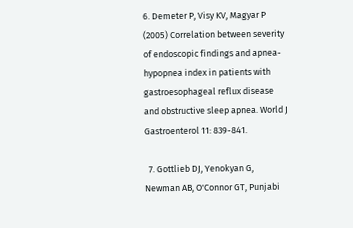6. Demeter P, Visy KV, Magyar P (2005) Correlation between severity of endoscopic findings and apnea-hypopnea index in patients with gastroesophageal reflux disease and obstructive sleep apnea. World J Gastroenterol 11: 839-841.

  7. Gottlieb DJ, Yenokyan G, Newman AB, O'Connor GT, Punjabi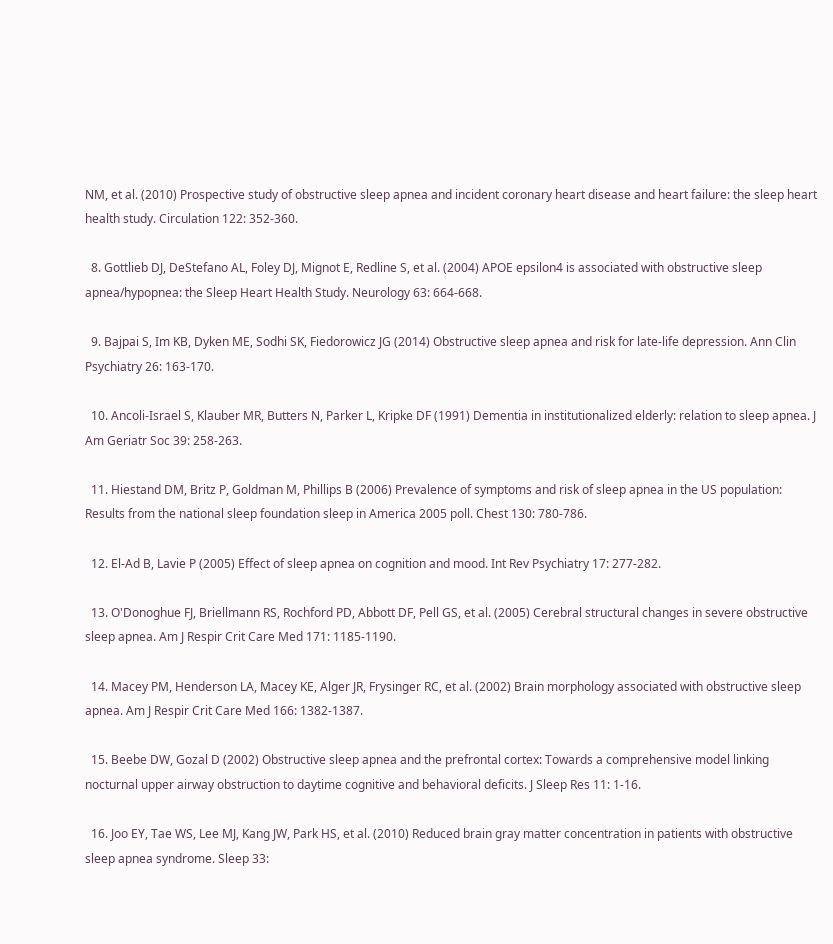NM, et al. (2010) Prospective study of obstructive sleep apnea and incident coronary heart disease and heart failure: the sleep heart health study. Circulation 122: 352-360.

  8. Gottlieb DJ, DeStefano AL, Foley DJ, Mignot E, Redline S, et al. (2004) APOE epsilon4 is associated with obstructive sleep apnea/hypopnea: the Sleep Heart Health Study. Neurology 63: 664-668.

  9. Bajpai S, Im KB, Dyken ME, Sodhi SK, Fiedorowicz JG (2014) Obstructive sleep apnea and risk for late-life depression. Ann Clin Psychiatry 26: 163-170.

  10. Ancoli-Israel S, Klauber MR, Butters N, Parker L, Kripke DF (1991) Dementia in institutionalized elderly: relation to sleep apnea. J Am Geriatr Soc 39: 258-263.

  11. Hiestand DM, Britz P, Goldman M, Phillips B (2006) Prevalence of symptoms and risk of sleep apnea in the US population: Results from the national sleep foundation sleep in America 2005 poll. Chest 130: 780-786.

  12. El-Ad B, Lavie P (2005) Effect of sleep apnea on cognition and mood. Int Rev Psychiatry 17: 277-282.

  13. O'Donoghue FJ, Briellmann RS, Rochford PD, Abbott DF, Pell GS, et al. (2005) Cerebral structural changes in severe obstructive sleep apnea. Am J Respir Crit Care Med 171: 1185-1190.

  14. Macey PM, Henderson LA, Macey KE, Alger JR, Frysinger RC, et al. (2002) Brain morphology associated with obstructive sleep apnea. Am J Respir Crit Care Med 166: 1382-1387.

  15. Beebe DW, Gozal D (2002) Obstructive sleep apnea and the prefrontal cortex: Towards a comprehensive model linking nocturnal upper airway obstruction to daytime cognitive and behavioral deficits. J Sleep Res 11: 1-16.

  16. Joo EY, Tae WS, Lee MJ, Kang JW, Park HS, et al. (2010) Reduced brain gray matter concentration in patients with obstructive sleep apnea syndrome. Sleep 33: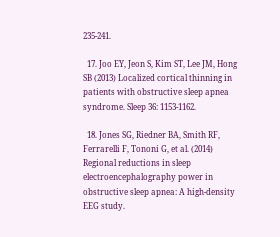235-241.

  17. Joo EY, Jeon S, Kim ST, Lee JM, Hong SB (2013) Localized cortical thinning in patients with obstructive sleep apnea syndrome. Sleep 36: 1153-1162.

  18. Jones SG, Riedner BA, Smith RF, Ferrarelli F, Tononi G, et al. (2014) Regional reductions in sleep electroencephalography power in obstructive sleep apnea: A high-density EEG study.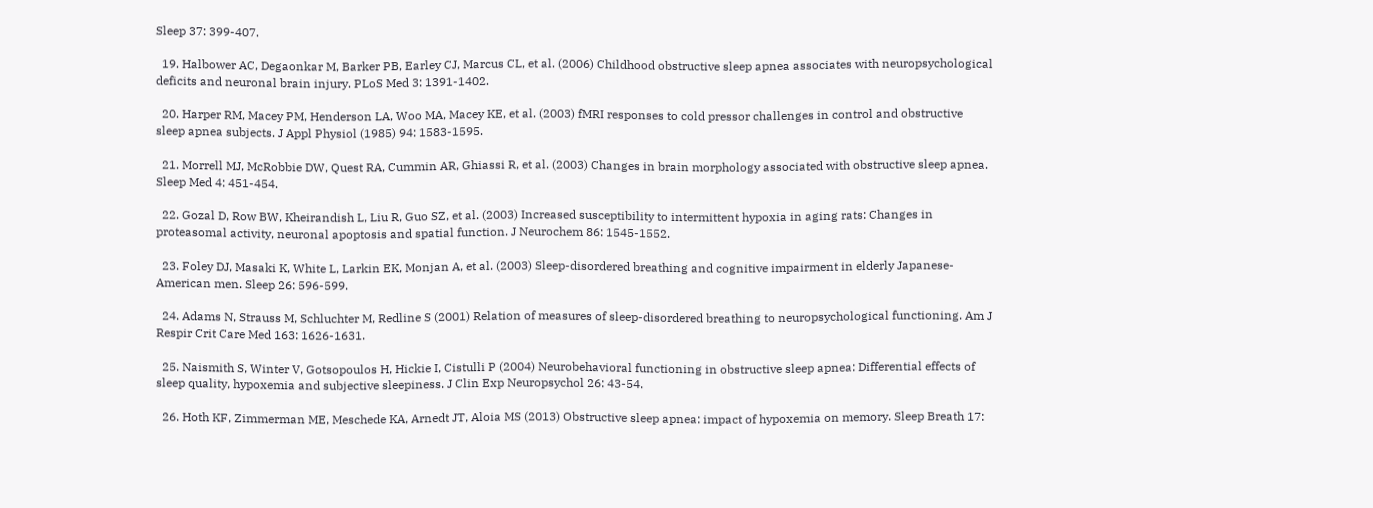Sleep 37: 399-407.

  19. Halbower AC, Degaonkar M, Barker PB, Earley CJ, Marcus CL, et al. (2006) Childhood obstructive sleep apnea associates with neuropsychological deficits and neuronal brain injury. PLoS Med 3: 1391-1402.

  20. Harper RM, Macey PM, Henderson LA, Woo MA, Macey KE, et al. (2003) fMRI responses to cold pressor challenges in control and obstructive sleep apnea subjects. J Appl Physiol (1985) 94: 1583-1595.

  21. Morrell MJ, McRobbie DW, Quest RA, Cummin AR, Ghiassi R, et al. (2003) Changes in brain morphology associated with obstructive sleep apnea. Sleep Med 4: 451-454.

  22. Gozal D, Row BW, Kheirandish L, Liu R, Guo SZ, et al. (2003) Increased susceptibility to intermittent hypoxia in aging rats: Changes in proteasomal activity, neuronal apoptosis and spatial function. J Neurochem 86: 1545-1552.

  23. Foley DJ, Masaki K, White L, Larkin EK, Monjan A, et al. (2003) Sleep-disordered breathing and cognitive impairment in elderly Japanese-American men. Sleep 26: 596-599.

  24. Adams N, Strauss M, Schluchter M, Redline S (2001) Relation of measures of sleep-disordered breathing to neuropsychological functioning. Am J Respir Crit Care Med 163: 1626-1631.

  25. Naismith S, Winter V, Gotsopoulos H, Hickie I, Cistulli P (2004) Neurobehavioral functioning in obstructive sleep apnea: Differential effects of sleep quality, hypoxemia and subjective sleepiness. J Clin Exp Neuropsychol 26: 43-54.

  26. Hoth KF, Zimmerman ME, Meschede KA, Arnedt JT, Aloia MS (2013) Obstructive sleep apnea: impact of hypoxemia on memory. Sleep Breath 17: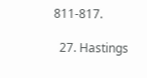811-817.

  27. Hastings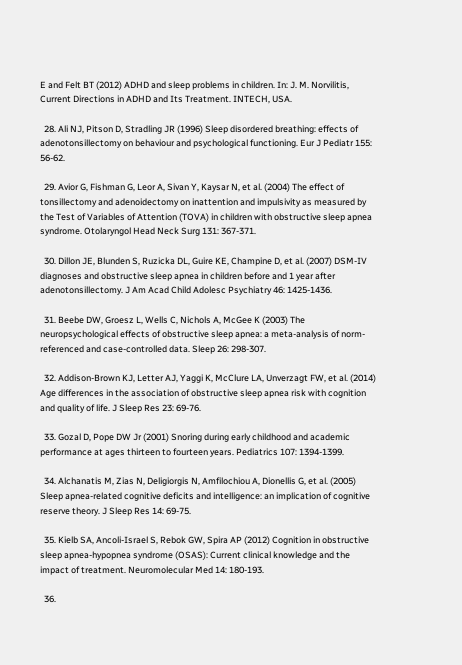E and Felt BT (2012) ADHD and sleep problems in children. In: J. M. Norvilitis, Current Directions in ADHD and Its Treatment. INTECH, USA.

  28. Ali NJ, Pitson D, Stradling JR (1996) Sleep disordered breathing: effects of adenotonsillectomy on behaviour and psychological functioning. Eur J Pediatr 155: 56-62.

  29. Avior G, Fishman G, Leor A, Sivan Y, Kaysar N, et al. (2004) The effect of tonsillectomy and adenoidectomy on inattention and impulsivity as measured by the Test of Variables of Attention (TOVA) in children with obstructive sleep apnea syndrome. Otolaryngol Head Neck Surg 131: 367-371.

  30. Dillon JE, Blunden S, Ruzicka DL, Guire KE, Champine D, et al. (2007) DSM-IV diagnoses and obstructive sleep apnea in children before and 1 year after adenotonsillectomy. J Am Acad Child Adolesc Psychiatry 46: 1425-1436.

  31. Beebe DW, Groesz L, Wells C, Nichols A, McGee K (2003) The neuropsychological effects of obstructive sleep apnea: a meta-analysis of norm-referenced and case-controlled data. Sleep 26: 298-307.

  32. Addison-Brown KJ, Letter AJ, Yaggi K, McClure LA, Unverzagt FW, et al. (2014) Age differences in the association of obstructive sleep apnea risk with cognition and quality of life. J Sleep Res 23: 69-76.

  33. Gozal D, Pope DW Jr (2001) Snoring during early childhood and academic performance at ages thirteen to fourteen years. Pediatrics 107: 1394-1399.

  34. Alchanatis M, Zias N, Deligiorgis N, Amfilochiou A, Dionellis G, et al. (2005) Sleep apnea-related cognitive deficits and intelligence: an implication of cognitive reserve theory. J Sleep Res 14: 69-75.

  35. Kielb SA, Ancoli-Israel S, Rebok GW, Spira AP (2012) Cognition in obstructive sleep apnea-hypopnea syndrome (OSAS): Current clinical knowledge and the impact of treatment. Neuromolecular Med 14: 180-193.

  36.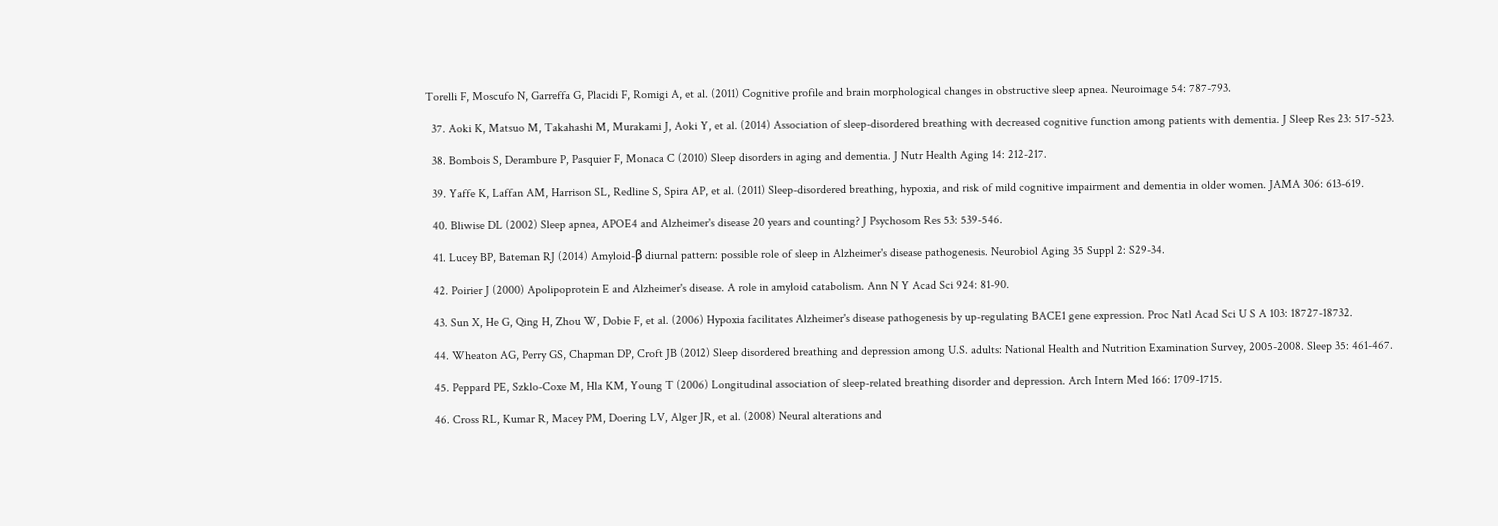Torelli F, Moscufo N, Garreffa G, Placidi F, Romigi A, et al. (2011) Cognitive profile and brain morphological changes in obstructive sleep apnea. Neuroimage 54: 787-793.

  37. Aoki K, Matsuo M, Takahashi M, Murakami J, Aoki Y, et al. (2014) Association of sleep-disordered breathing with decreased cognitive function among patients with dementia. J Sleep Res 23: 517-523.

  38. Bombois S, Derambure P, Pasquier F, Monaca C (2010) Sleep disorders in aging and dementia. J Nutr Health Aging 14: 212-217.

  39. Yaffe K, Laffan AM, Harrison SL, Redline S, Spira AP, et al. (2011) Sleep-disordered breathing, hypoxia, and risk of mild cognitive impairment and dementia in older women. JAMA 306: 613-619.

  40. Bliwise DL (2002) Sleep apnea, APOE4 and Alzheimer's disease 20 years and counting? J Psychosom Res 53: 539-546.

  41. Lucey BP, Bateman RJ (2014) Amyloid-β diurnal pattern: possible role of sleep in Alzheimer's disease pathogenesis. Neurobiol Aging 35 Suppl 2: S29-34.

  42. Poirier J (2000) Apolipoprotein E and Alzheimer's disease. A role in amyloid catabolism. Ann N Y Acad Sci 924: 81-90.

  43. Sun X, He G, Qing H, Zhou W, Dobie F, et al. (2006) Hypoxia facilitates Alzheimer's disease pathogenesis by up-regulating BACE1 gene expression. Proc Natl Acad Sci U S A 103: 18727-18732.

  44. Wheaton AG, Perry GS, Chapman DP, Croft JB (2012) Sleep disordered breathing and depression among U.S. adults: National Health and Nutrition Examination Survey, 2005-2008. Sleep 35: 461-467.

  45. Peppard PE, Szklo-Coxe M, Hla KM, Young T (2006) Longitudinal association of sleep-related breathing disorder and depression. Arch Intern Med 166: 1709-1715.

  46. Cross RL, Kumar R, Macey PM, Doering LV, Alger JR, et al. (2008) Neural alterations and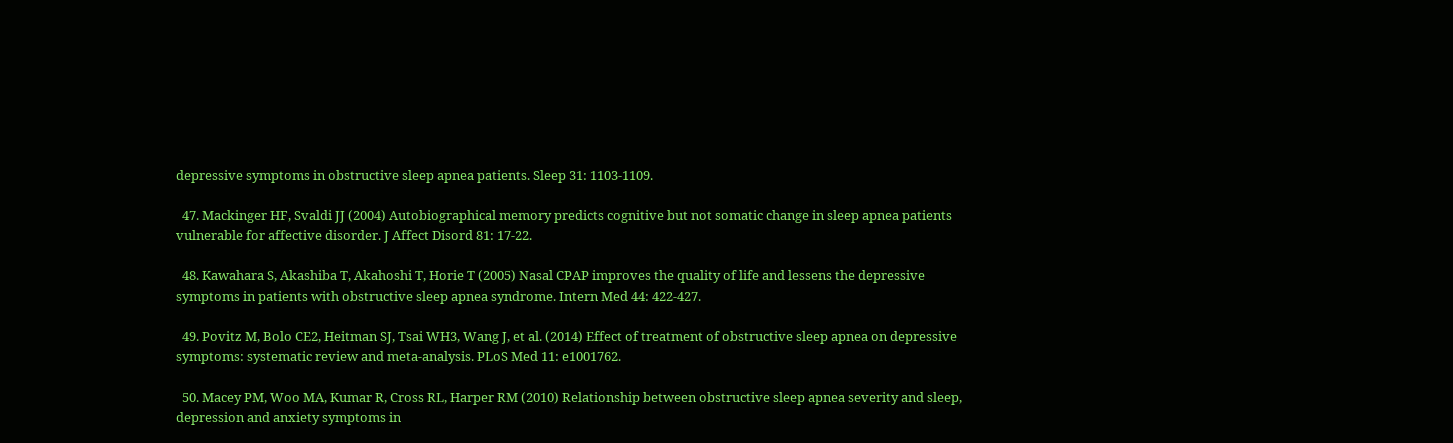depressive symptoms in obstructive sleep apnea patients. Sleep 31: 1103-1109.

  47. Mackinger HF, Svaldi JJ (2004) Autobiographical memory predicts cognitive but not somatic change in sleep apnea patients vulnerable for affective disorder. J Affect Disord 81: 17-22.

  48. Kawahara S, Akashiba T, Akahoshi T, Horie T (2005) Nasal CPAP improves the quality of life and lessens the depressive symptoms in patients with obstructive sleep apnea syndrome. Intern Med 44: 422-427.

  49. Povitz M, Bolo CE2, Heitman SJ, Tsai WH3, Wang J, et al. (2014) Effect of treatment of obstructive sleep apnea on depressive symptoms: systematic review and meta-analysis. PLoS Med 11: e1001762.

  50. Macey PM, Woo MA, Kumar R, Cross RL, Harper RM (2010) Relationship between obstructive sleep apnea severity and sleep, depression and anxiety symptoms in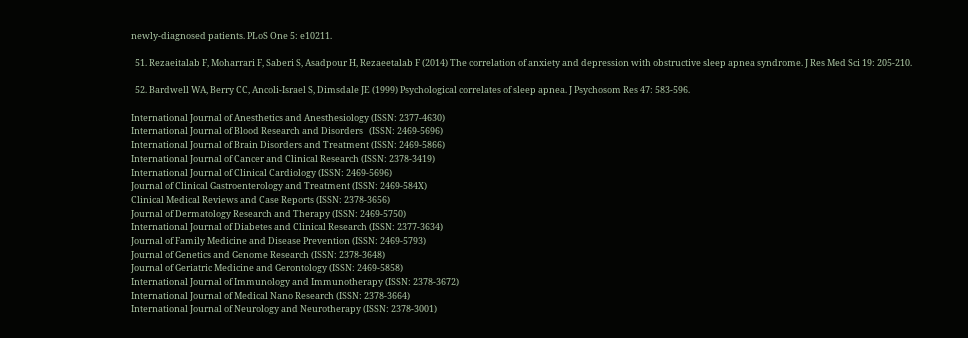newly-diagnosed patients. PLoS One 5: e10211.

  51. Rezaeitalab F, Moharrari F, Saberi S, Asadpour H, Rezaeetalab F (2014) The correlation of anxiety and depression with obstructive sleep apnea syndrome. J Res Med Sci 19: 205-210.

  52. Bardwell WA, Berry CC, Ancoli-Israel S, Dimsdale JE (1999) Psychological correlates of sleep apnea. J Psychosom Res 47: 583-596.

International Journal of Anesthetics and Anesthesiology (ISSN: 2377-4630)
International Journal of Blood Research and Disorders   (ISSN: 2469-5696)
International Journal of Brain Disorders and Treatment (ISSN: 2469-5866)
International Journal of Cancer and Clinical Research (ISSN: 2378-3419)
International Journal of Clinical Cardiology (ISSN: 2469-5696)
Journal of Clinical Gastroenterology and Treatment (ISSN: 2469-584X)
Clinical Medical Reviews and Case Reports (ISSN: 2378-3656)
Journal of Dermatology Research and Therapy (ISSN: 2469-5750)
International Journal of Diabetes and Clinical Research (ISSN: 2377-3634)
Journal of Family Medicine and Disease Prevention (ISSN: 2469-5793)
Journal of Genetics and Genome Research (ISSN: 2378-3648)
Journal of Geriatric Medicine and Gerontology (ISSN: 2469-5858)
International Journal of Immunology and Immunotherapy (ISSN: 2378-3672)
International Journal of Medical Nano Research (ISSN: 2378-3664)
International Journal of Neurology and Neurotherapy (ISSN: 2378-3001)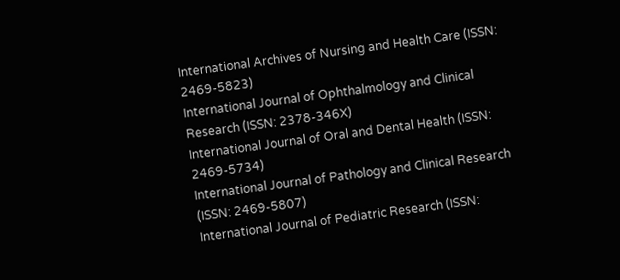International Archives of Nursing and Health Care (ISSN: 2469-5823)
International Journal of Ophthalmology and Clinical Research (ISSN: 2378-346X)
International Journal of Oral and Dental Health (ISSN: 2469-5734)
International Journal of Pathology and Clinical Research (ISSN: 2469-5807)
International Journal of Pediatric Research (ISSN: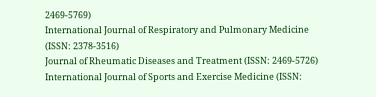2469-5769)
International Journal of Respiratory and Pulmonary Medicine (ISSN: 2378-3516)
Journal of Rheumatic Diseases and Treatment (ISSN: 2469-5726)
International Journal of Sports and Exercise Medicine (ISSN: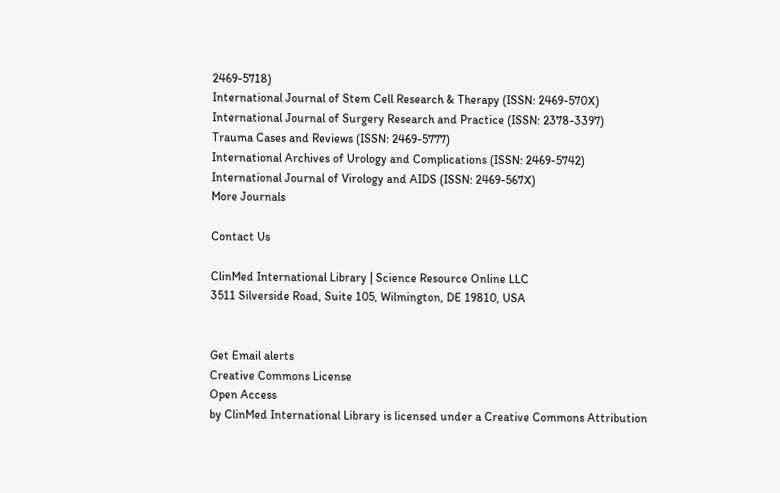2469-5718)
International Journal of Stem Cell Research & Therapy (ISSN: 2469-570X)
International Journal of Surgery Research and Practice (ISSN: 2378-3397)
Trauma Cases and Reviews (ISSN: 2469-5777)
International Archives of Urology and Complications (ISSN: 2469-5742)
International Journal of Virology and AIDS (ISSN: 2469-567X)
More Journals

Contact Us

ClinMed International Library | Science Resource Online LLC
3511 Silverside Road, Suite 105, Wilmington, DE 19810, USA


Get Email alerts
Creative Commons License
Open Access
by ClinMed International Library is licensed under a Creative Commons Attribution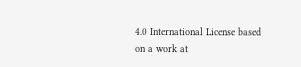4.0 International License based on a work at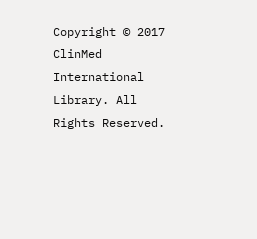Copyright © 2017 ClinMed International Library. All Rights Reserved.